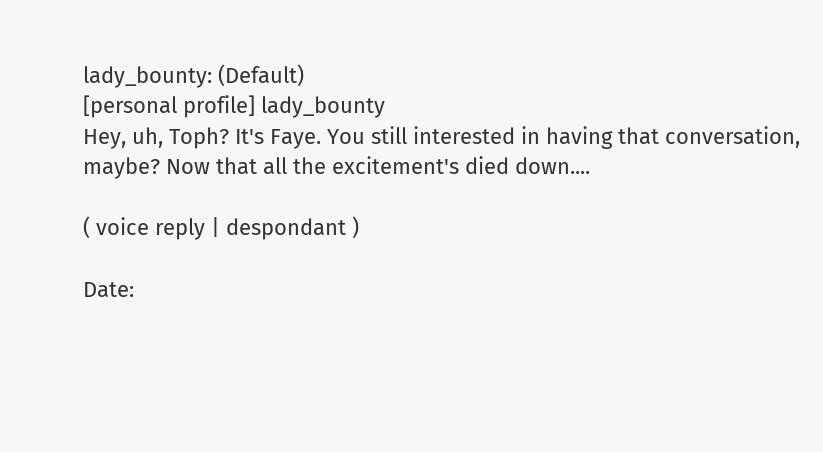lady_bounty: (Default)
[personal profile] lady_bounty
Hey, uh, Toph? It's Faye. You still interested in having that conversation, maybe? Now that all the excitement's died down....

( voice reply | despondant )

Date: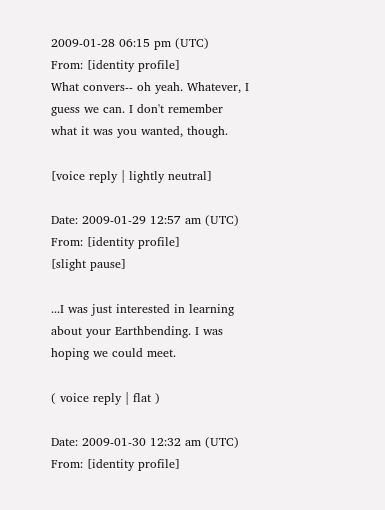2009-01-28 06:15 pm (UTC)
From: [identity profile]
What convers-- oh yeah. Whatever, I guess we can. I don't remember what it was you wanted, though.

[voice reply | lightly neutral]

Date: 2009-01-29 12:57 am (UTC)
From: [identity profile]
[slight pause]

...I was just interested in learning about your Earthbending. I was hoping we could meet.

( voice reply | flat )

Date: 2009-01-30 12:32 am (UTC)
From: [identity profile]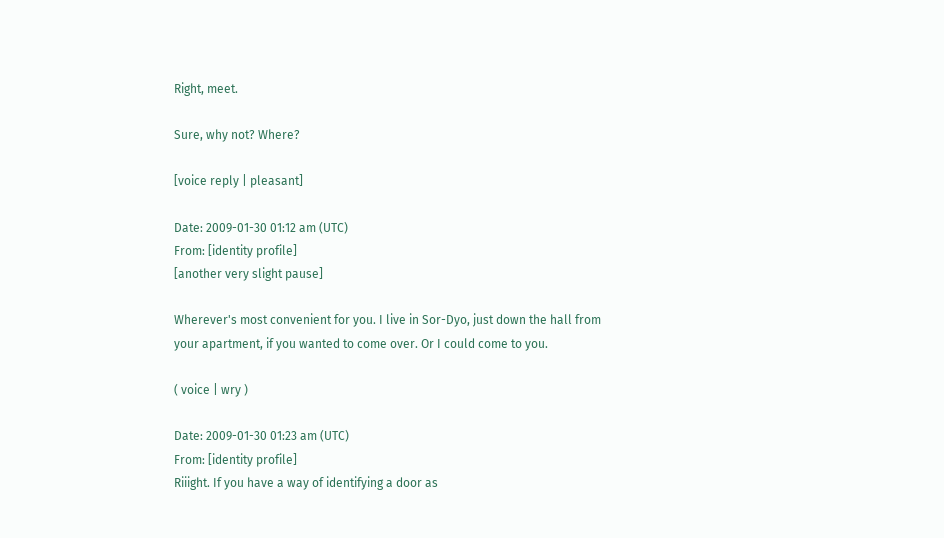Right, meet.

Sure, why not? Where?

[voice reply | pleasant]

Date: 2009-01-30 01:12 am (UTC)
From: [identity profile]
[another very slight pause]

Wherever's most convenient for you. I live in Sor-Dyo, just down the hall from your apartment, if you wanted to come over. Or I could come to you.

( voice | wry )

Date: 2009-01-30 01:23 am (UTC)
From: [identity profile]
Riiight. If you have a way of identifying a door as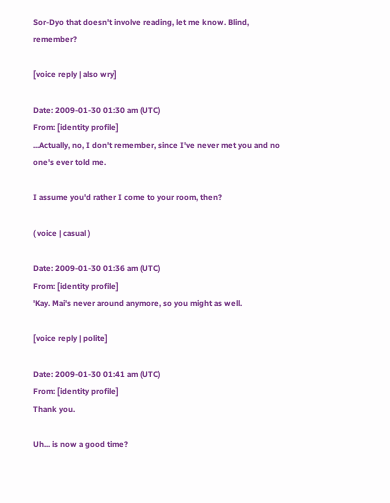Sor-Dyo that doesn't involve reading, let me know. Blind, remember?

[voice reply | also wry]

Date: 2009-01-30 01:30 am (UTC)
From: [identity profile]
...Actually, no, I don't remember, since I've never met you and no one's ever told me.

I assume you'd rather I come to your room, then?

( voice | casual )

Date: 2009-01-30 01:36 am (UTC)
From: [identity profile]
'Kay. Mai's never around anymore, so you might as well.

[voice reply | polite]

Date: 2009-01-30 01:41 am (UTC)
From: [identity profile]
Thank you.

Uh... is now a good time?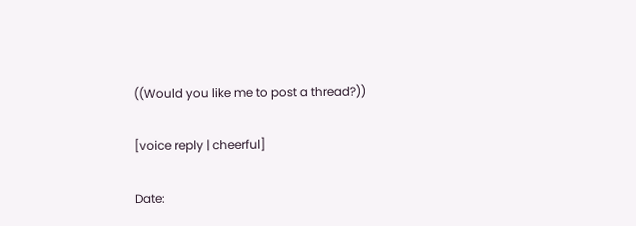((Would you like me to post a thread?))

[voice reply | cheerful]

Date: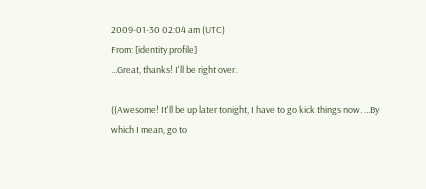2009-01-30 02:04 am (UTC)
From: [identity profile]
...Great, thanks! I'll be right over.

((Awesome! It'll be up later tonight, I have to go kick things now. ...By which I mean, go to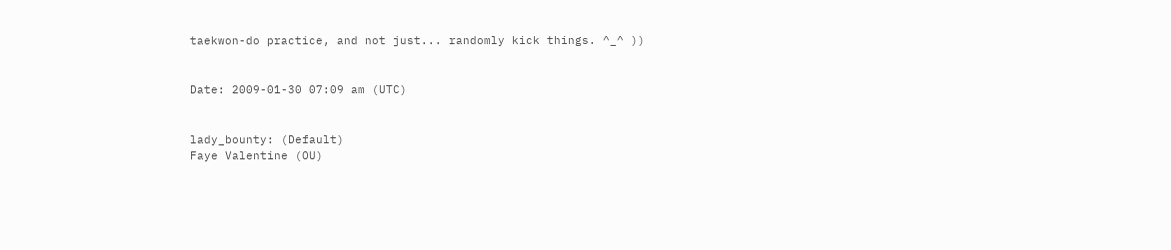taekwon-do practice, and not just... randomly kick things. ^_^ ))


Date: 2009-01-30 07:09 am (UTC)


lady_bounty: (Default)
Faye Valentine (OU)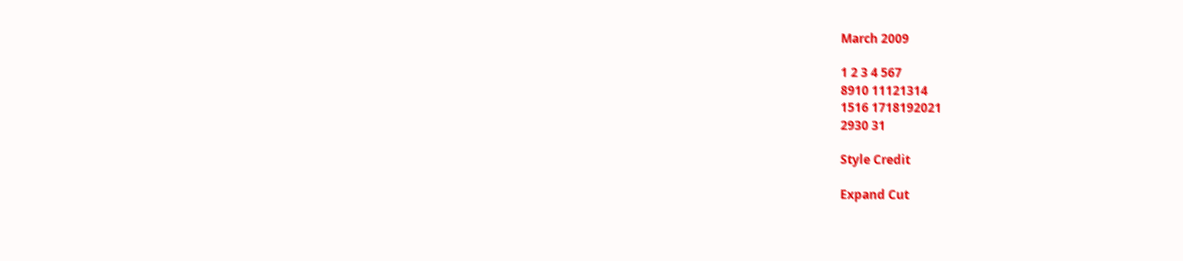March 2009

1 2 3 4 567
8910 11121314
1516 1718192021
2930 31

Style Credit

Expand Cut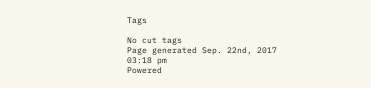Tags

No cut tags
Page generated Sep. 22nd, 2017 03:18 pm
Powered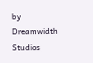by Dreamwidth Studios